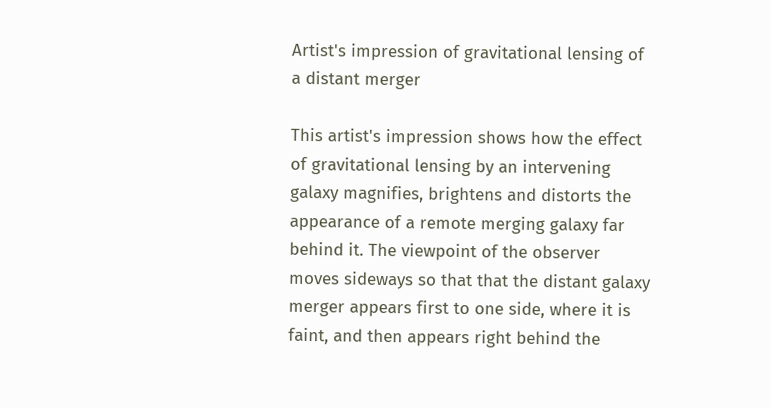Artist's impression of gravitational lensing of a distant merger

This artist's impression shows how the effect of gravitational lensing by an intervening galaxy magnifies, brightens and distorts the appearance of a remote merging galaxy far behind it. The viewpoint of the observer moves sideways so that that the distant galaxy merger appears first to one side, where it is faint, and then appears right behind the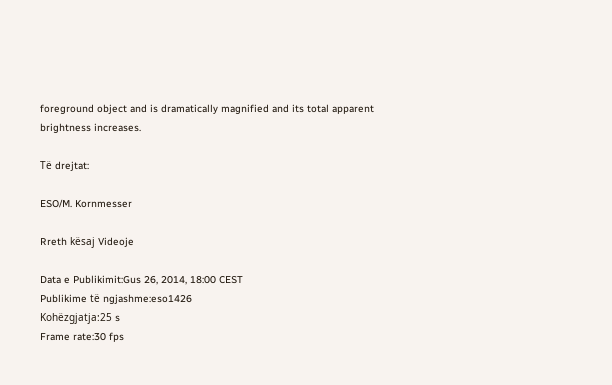foreground object and is dramatically magnified and its total apparent brightness increases.

Të drejtat:

ESO/M. Kornmesser

Rreth kësaj Videoje

Data e Publikimit:Gus 26, 2014, 18:00 CEST
Publikime të ngjashme:eso1426
Kohëzgjatja:25 s
Frame rate:30 fps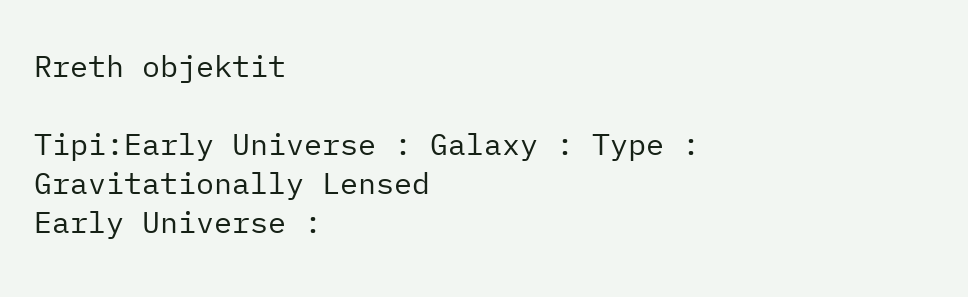Rreth objektit

Tipi:Early Universe : Galaxy : Type : Gravitationally Lensed
Early Universe :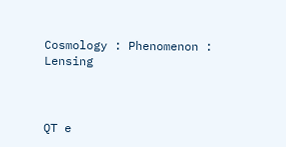Cosmology : Phenomenon : Lensing



QT e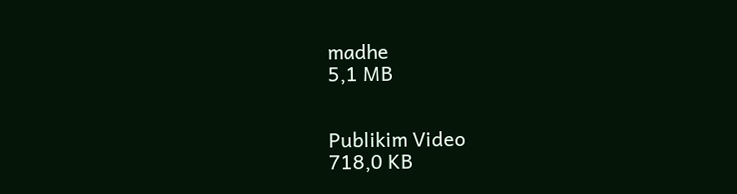madhe
5,1 MB


Publikim Video
718,0 KB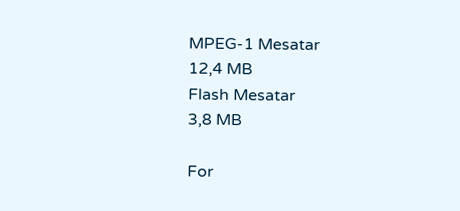MPEG-1 Mesatar
12,4 MB
Flash Mesatar
3,8 MB

For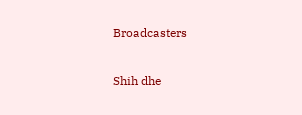Broadcasters

Shih dhe